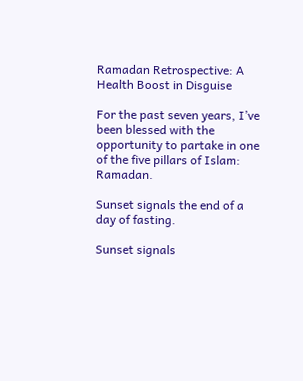Ramadan Retrospective: A Health Boost in Disguise

For the past seven years, I’ve been blessed with the opportunity to partake in one of the five pillars of Islam: Ramadan.

Sunset signals the end of a day of fasting.

Sunset signals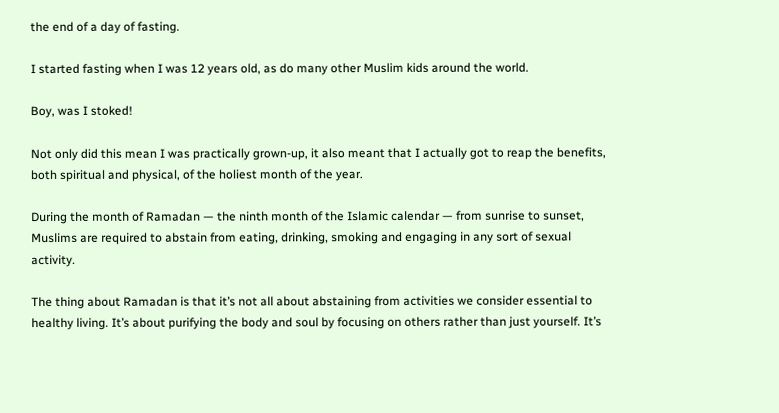the end of a day of fasting.

I started fasting when I was 12 years old, as do many other Muslim kids around the world.

Boy, was I stoked!

Not only did this mean I was practically grown-up, it also meant that I actually got to reap the benefits, both spiritual and physical, of the holiest month of the year.

During the month of Ramadan — the ninth month of the Islamic calendar — from sunrise to sunset, Muslims are required to abstain from eating, drinking, smoking and engaging in any sort of sexual activity.

The thing about Ramadan is that it’s not all about abstaining from activities we consider essential to healthy living. It’s about purifying the body and soul by focusing on others rather than just yourself. It’s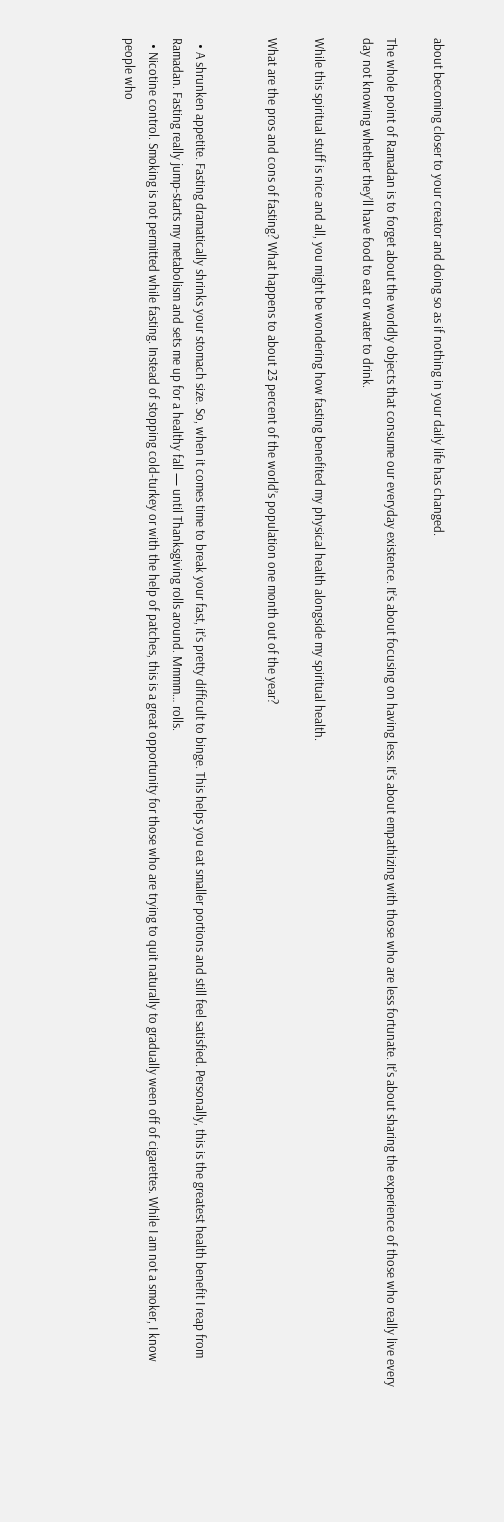about becoming closer to your creator and doing so as if nothing in your daily life has changed.

The whole point of Ramadan is to forget about the worldly objects that consume our everyday existence. It’s about focusing on having less. It’s about empathizing with those who are less fortunate. It’s about sharing the experience of those who really live every day not knowing whether they’ll have food to eat or water to drink.

While this spiritual stuff is nice and all, you might be wondering how fasting benefited my physical health alongside my spiritual health.

What are the pros and cons of fasting? What happens to about 23 percent of the world’s population one month out of the year?


  • A shrunken appetite. Fasting dramatically shrinks your stomach size. So, when it comes time to break your fast, it’s pretty difficult to binge. This helps you eat smaller portions and still feel satisfied. Personally, this is the greatest health benefit I reap from Ramadan. Fasting really jump-starts my metabolism and sets me up for a healthy fall — until Thanksgiving rolls around. Mmmm… rolls.
  • Nicotine control. Smoking is not permitted while fasting. Instead of stopping cold-turkey or with the help of patches, this is a great opportunity for those who are trying to quit naturally to gradually ween off of cigarettes. While I am not a smoker, I know people who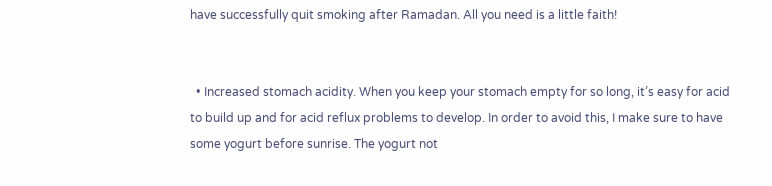have successfully quit smoking after Ramadan. All you need is a little faith!


  • Increased stomach acidity. When you keep your stomach empty for so long, it’s easy for acid to build up and for acid reflux problems to develop. In order to avoid this, I make sure to have some yogurt before sunrise. The yogurt not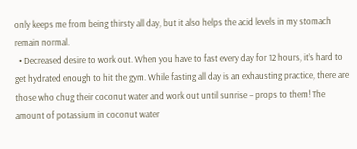only keeps me from being thirsty all day, but it also helps the acid levels in my stomach remain normal.
  • Decreased desire to work out. When you have to fast every day for 12 hours, it’s hard to get hydrated enough to hit the gym. While fasting all day is an exhausting practice, there are those who chug their coconut water and work out until sunrise – props to them! The amount of potassium in coconut water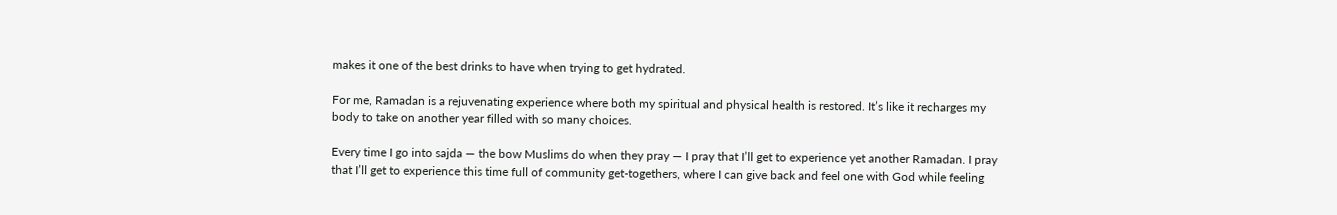makes it one of the best drinks to have when trying to get hydrated.

For me, Ramadan is a rejuvenating experience where both my spiritual and physical health is restored. It’s like it recharges my body to take on another year filled with so many choices.

Every time I go into sajda — the bow Muslims do when they pray — I pray that I’ll get to experience yet another Ramadan. I pray that I’ll get to experience this time full of community get-togethers, where I can give back and feel one with God while feeling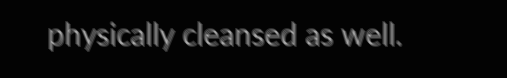physically cleansed as well.